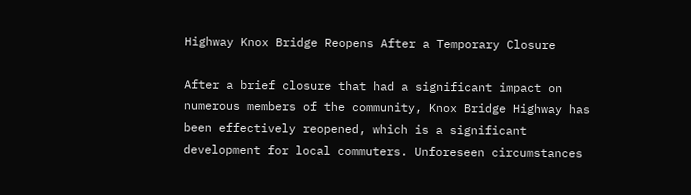Highway Knox Bridge Reopens After a Temporary Closure

After a brief closure that had a significant impact on numerous members of the community, Knox Bridge Highway has been effectively reopened, which is a significant development for local commuters. Unforeseen circumstances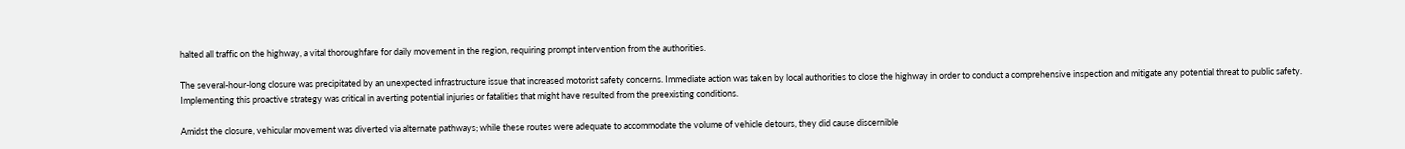halted all traffic on the highway, a vital thoroughfare for daily movement in the region, requiring prompt intervention from the authorities.

The several-hour-long closure was precipitated by an unexpected infrastructure issue that increased motorist safety concerns. Immediate action was taken by local authorities to close the highway in order to conduct a comprehensive inspection and mitigate any potential threat to public safety. Implementing this proactive strategy was critical in averting potential injuries or fatalities that might have resulted from the preexisting conditions.

Amidst the closure, vehicular movement was diverted via alternate pathways; while these routes were adequate to accommodate the volume of vehicle detours, they did cause discernible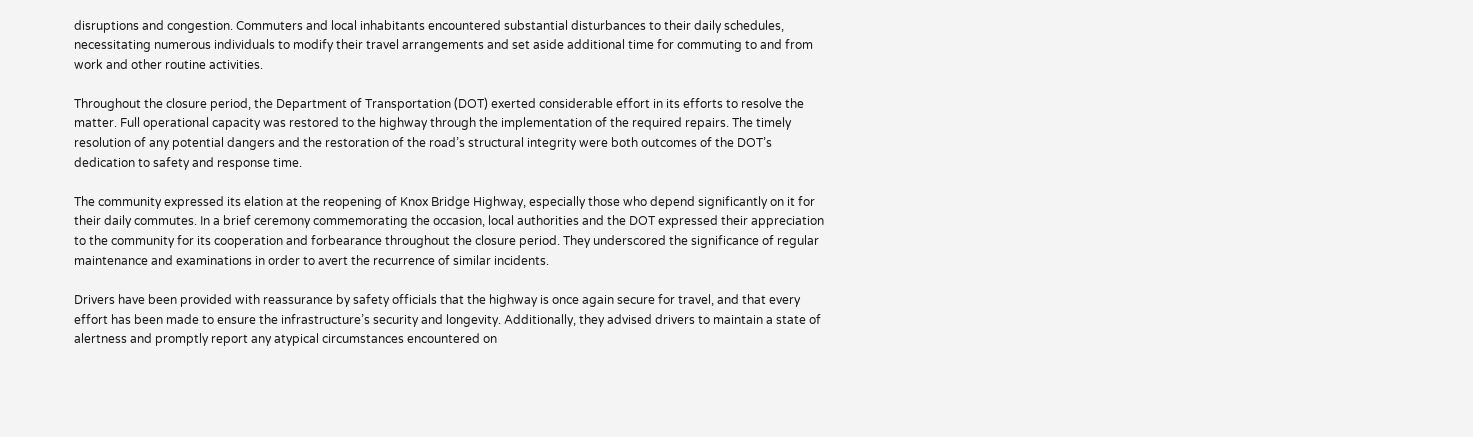disruptions and congestion. Commuters and local inhabitants encountered substantial disturbances to their daily schedules, necessitating numerous individuals to modify their travel arrangements and set aside additional time for commuting to and from work and other routine activities.

Throughout the closure period, the Department of Transportation (DOT) exerted considerable effort in its efforts to resolve the matter. Full operational capacity was restored to the highway through the implementation of the required repairs. The timely resolution of any potential dangers and the restoration of the road’s structural integrity were both outcomes of the DOT’s dedication to safety and response time.

The community expressed its elation at the reopening of Knox Bridge Highway, especially those who depend significantly on it for their daily commutes. In a brief ceremony commemorating the occasion, local authorities and the DOT expressed their appreciation to the community for its cooperation and forbearance throughout the closure period. They underscored the significance of regular maintenance and examinations in order to avert the recurrence of similar incidents.

Drivers have been provided with reassurance by safety officials that the highway is once again secure for travel, and that every effort has been made to ensure the infrastructure’s security and longevity. Additionally, they advised drivers to maintain a state of alertness and promptly report any atypical circumstances encountered on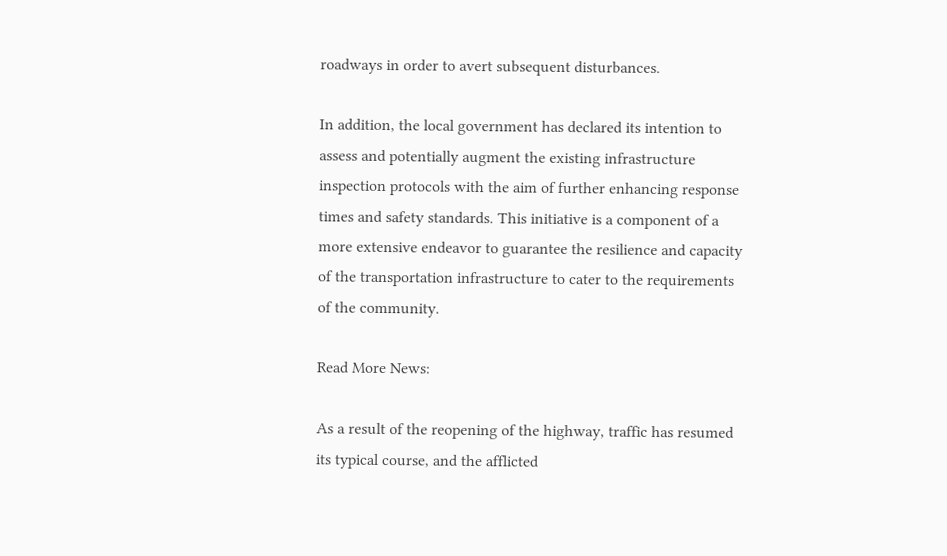roadways in order to avert subsequent disturbances.

In addition, the local government has declared its intention to assess and potentially augment the existing infrastructure inspection protocols with the aim of further enhancing response times and safety standards. This initiative is a component of a more extensive endeavor to guarantee the resilience and capacity of the transportation infrastructure to cater to the requirements of the community.

Read More News:

As a result of the reopening of the highway, traffic has resumed its typical course, and the afflicted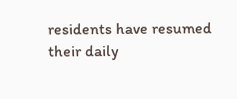residents have resumed their daily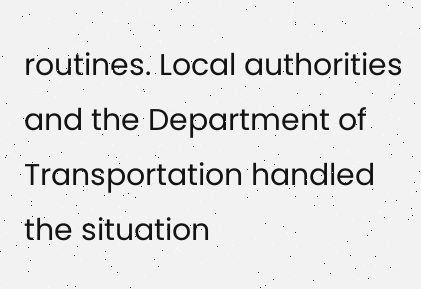routines. Local authorities and the Department of Transportation handled the situation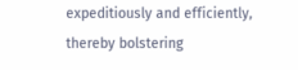expeditiously and efficiently, thereby bolstering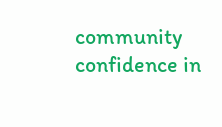community confidence in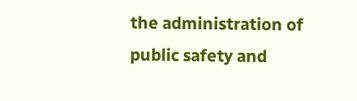the administration of public safety and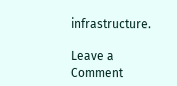infrastructure.

Leave a Comment